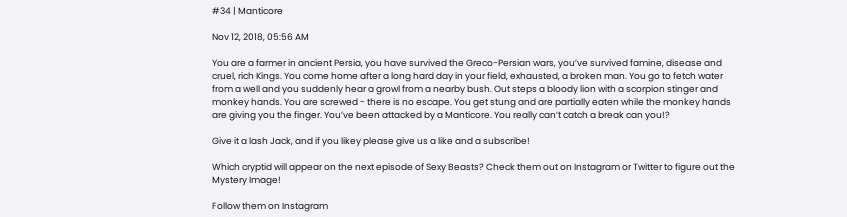#34 | Manticore

Nov 12, 2018, 05:56 AM

You are a farmer in ancient Persia, you have survived the Greco-Persian wars, you’ve survived famine, disease and cruel, rich Kings. You come home after a long hard day in your field, exhausted, a broken man. You go to fetch water from a well and you suddenly hear a growl from a nearby bush. Out steps a bloody lion with a scorpion stinger and monkey hands. You are screwed - there is no escape. You get stung and are partially eaten while the monkey hands are giving you the finger. You’ve been attacked by a Manticore. You really can’t catch a break can you!?

Give it a lash Jack, and if you likey please give us a like and a subscribe!

Which cryptid will appear on the next episode of Sexy Beasts? Check them out on Instagram or Twitter to figure out the Mystery Image!

Follow them on Instagram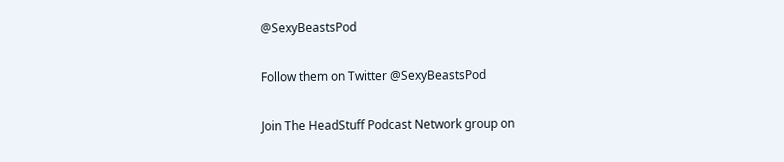@SexyBeastsPod

Follow them on Twitter @SexyBeastsPod

Join The HeadStuff Podcast Network group on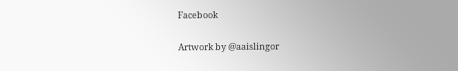Facebook

Artwork by @aaislingor